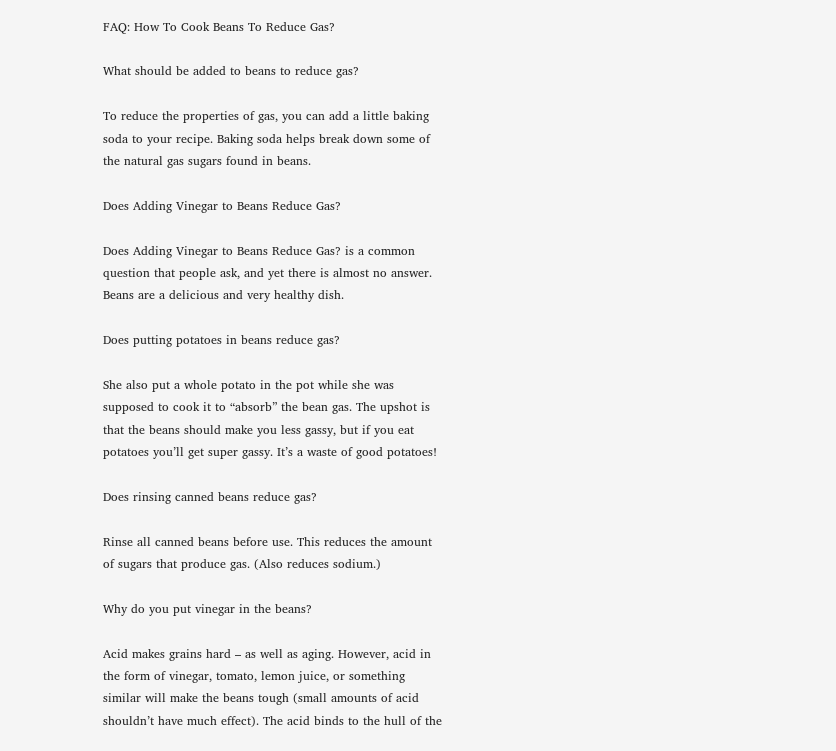FAQ: How To Cook Beans To Reduce Gas?

What should be added to beans to reduce gas?

To reduce the properties of gas, you can add a little baking soda to your recipe. Baking soda helps break down some of the natural gas sugars found in beans.

Does Adding Vinegar to Beans Reduce Gas?

Does Adding Vinegar to Beans Reduce Gas? is a common question that people ask, and yet there is almost no answer. Beans are a delicious and very healthy dish.

Does putting potatoes in beans reduce gas?

She also put a whole potato in the pot while she was supposed to cook it to “absorb” the bean gas. The upshot is that the beans should make you less gassy, but if you eat potatoes you’ll get super gassy. It’s a waste of good potatoes!

Does rinsing canned beans reduce gas?

Rinse all canned beans before use. This reduces the amount of sugars that produce gas. (Also reduces sodium.)

Why do you put vinegar in the beans?

Acid makes grains hard – as well as aging. However, acid in the form of vinegar, tomato, lemon juice, or something similar will make the beans tough (small amounts of acid shouldn’t have much effect). The acid binds to the hull of the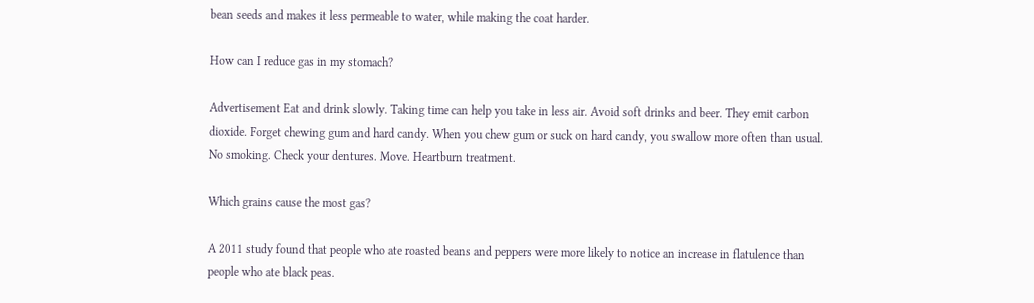bean seeds and makes it less permeable to water, while making the coat harder.

How can I reduce gas in my stomach?

Advertisement Eat and drink slowly. Taking time can help you take in less air. Avoid soft drinks and beer. They emit carbon dioxide. Forget chewing gum and hard candy. When you chew gum or suck on hard candy, you swallow more often than usual. No smoking. Check your dentures. Move. Heartburn treatment.

Which grains cause the most gas?

A 2011 study found that people who ate roasted beans and peppers were more likely to notice an increase in flatulence than people who ate black peas.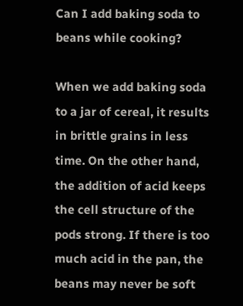Can I add baking soda to beans while cooking?

When we add baking soda to a jar of cereal, it results in brittle grains in less time. On the other hand, the addition of acid keeps the cell structure of the pods strong. If there is too much acid in the pan, the beans may never be soft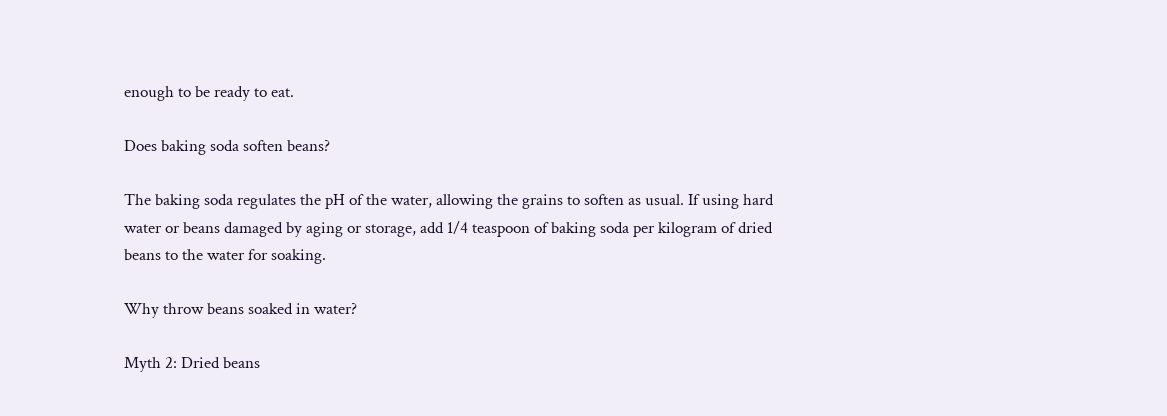enough to be ready to eat.

Does baking soda soften beans?

The baking soda regulates the pH of the water, allowing the grains to soften as usual. If using hard water or beans damaged by aging or storage, add 1/4 teaspoon of baking soda per kilogram of dried beans to the water for soaking.

Why throw beans soaked in water?

Myth 2: Dried beans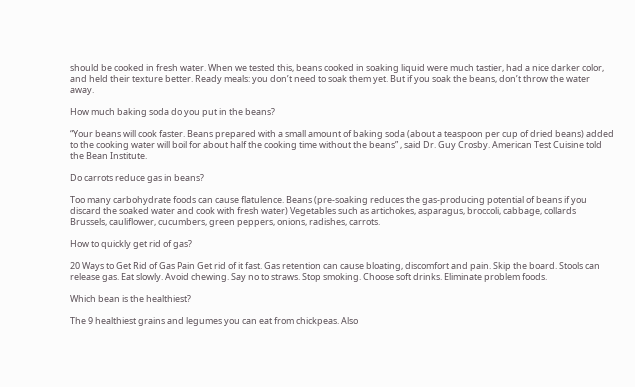should be cooked in fresh water. When we tested this, beans cooked in soaking liquid were much tastier, had a nice darker color, and held their texture better. Ready meals: you don’t need to soak them yet. But if you soak the beans, don’t throw the water away.

How much baking soda do you put in the beans?

“Your beans will cook faster. Beans prepared with a small amount of baking soda (about a teaspoon per cup of dried beans) added to the cooking water will boil for about half the cooking time without the beans” , said Dr. Guy Crosby. American Test Cuisine told the Bean Institute.

Do carrots reduce gas in beans?

Too many carbohydrate foods can cause flatulence. Beans (pre-soaking reduces the gas-producing potential of beans if you discard the soaked water and cook with fresh water) Vegetables such as artichokes, asparagus, broccoli, cabbage, collards Brussels, cauliflower, cucumbers, green peppers, onions, radishes, carrots.

How to quickly get rid of gas?

20 Ways to Get Rid of Gas Pain Get rid of it fast. Gas retention can cause bloating, discomfort and pain. Skip the board. Stools can release gas. Eat slowly. Avoid chewing. Say no to straws. Stop smoking. Choose soft drinks. Eliminate problem foods.

Which bean is the healthiest?

The 9 healthiest grains and legumes you can eat from chickpeas. Also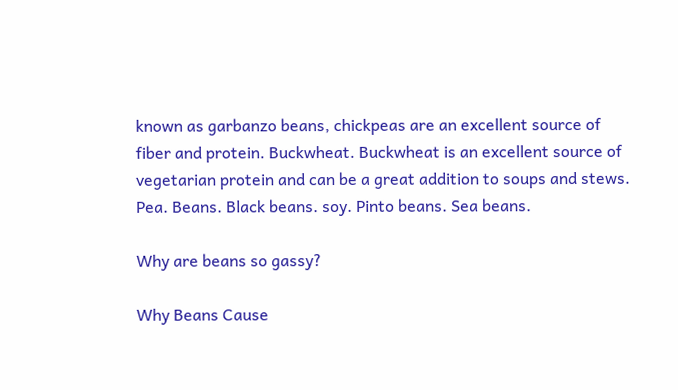known as garbanzo beans, chickpeas are an excellent source of fiber and protein. Buckwheat. Buckwheat is an excellent source of vegetarian protein and can be a great addition to soups and stews. Pea. Beans. Black beans. soy. Pinto beans. Sea beans.

Why are beans so gassy?

Why Beans Cause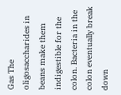Gas The oligosaccharides in beans make them indigestible for the colon. Bacteria in the colon eventually break down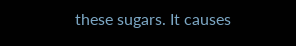these sugars. It causes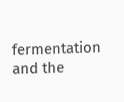fermentation and the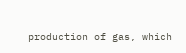production of gas, which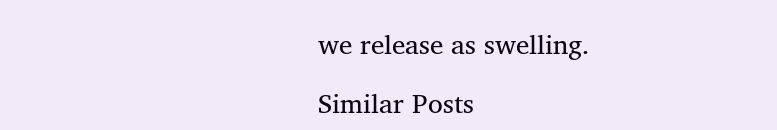we release as swelling.

Similar Posts